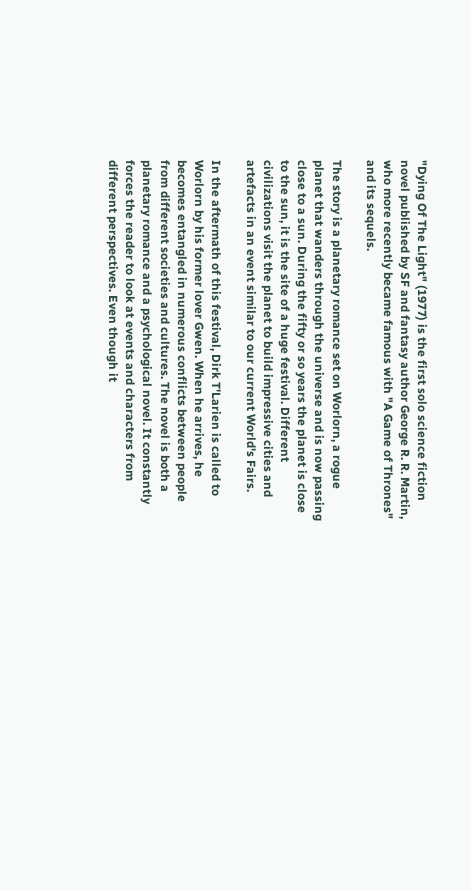"Dying Of The Light" (1977) is the first solo science fiction novel published by SF and fantasy author George R. R. Martin, who more recently became famous with "A Game of Thrones" and its sequels.

The story is a planetary romance set on Worlorn, a rogue planet that wanders through the universe and is now passing close to a sun. During the fifty or so years the planet is close to the sun, it is the site of a huge festival. Different civilizations visit the planet to build impressive cities and artefacts in an event similar to our current World's Fairs.

In the aftermath of this festival, Dirk T'Larien is called to Worlorn by his former lover Gwen. When he arrives, he becomes entangled in numerous conflicts between people from different societies and cultures. The novel is both a planetary romance and a psychological novel. It constantly forces the reader to look at events and characters from different perspectives. Even though it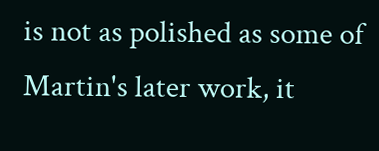is not as polished as some of Martin's later work, it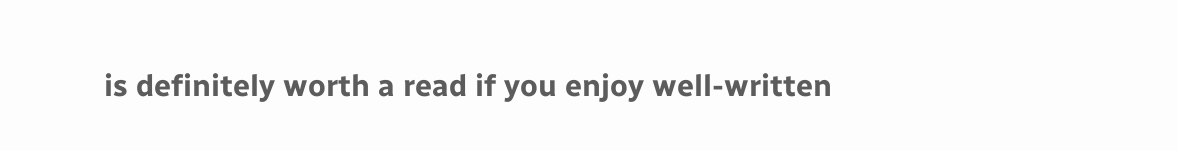is definitely worth a read if you enjoy well-written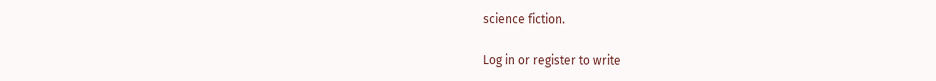science fiction.

Log in or register to write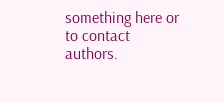something here or to contact authors.